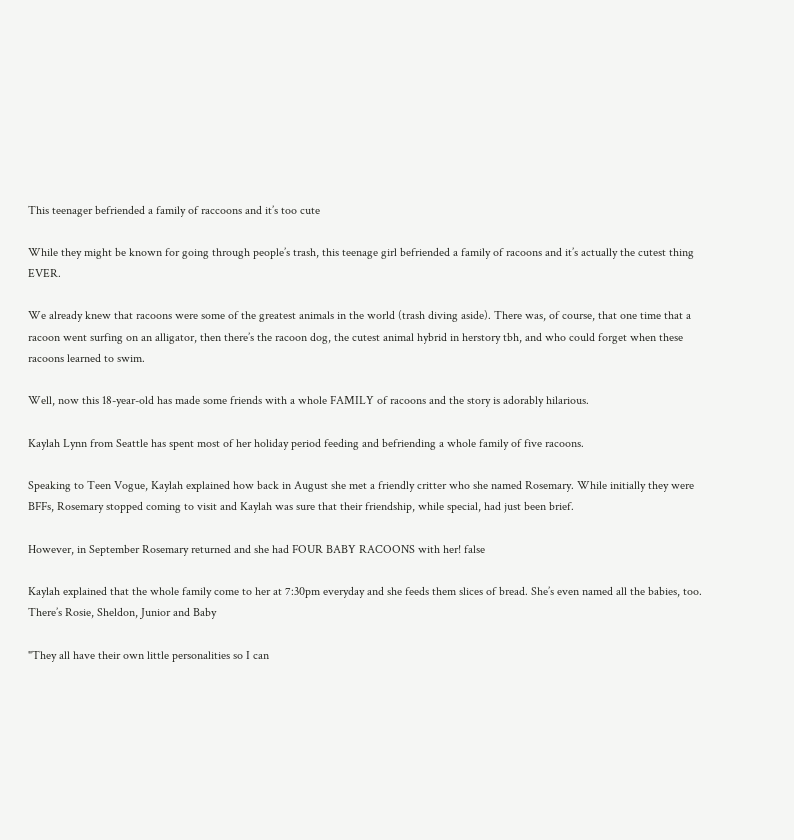This teenager befriended a family of raccoons and it’s too cute

While they might be known for going through people’s trash, this teenage girl befriended a family of racoons and it’s actually the cutest thing EVER.

We already knew that racoons were some of the greatest animals in the world (trash diving aside). There was, of course, that one time that a racoon went surfing on an alligator, then there’s the racoon dog, the cutest animal hybrid in herstory tbh, and who could forget when these racoons learned to swim.

Well, now this 18-year-old has made some friends with a whole FAMILY of racoons and the story is adorably hilarious.

Kaylah Lynn from Seattle has spent most of her holiday period feeding and befriending a whole family of five racoons.

Speaking to Teen Vogue, Kaylah explained how back in August she met a friendly critter who she named Rosemary. While initially they were BFFs, Rosemary stopped coming to visit and Kaylah was sure that their friendship, while special, had just been brief.

However, in September Rosemary returned and she had FOUR BABY RACOONS with her! false

Kaylah explained that the whole family come to her at 7:30pm everyday and she feeds them slices of bread. She’s even named all the babies, too. There’s Rosie, Sheldon, Junior and Baby

"They all have their own little personalities so I can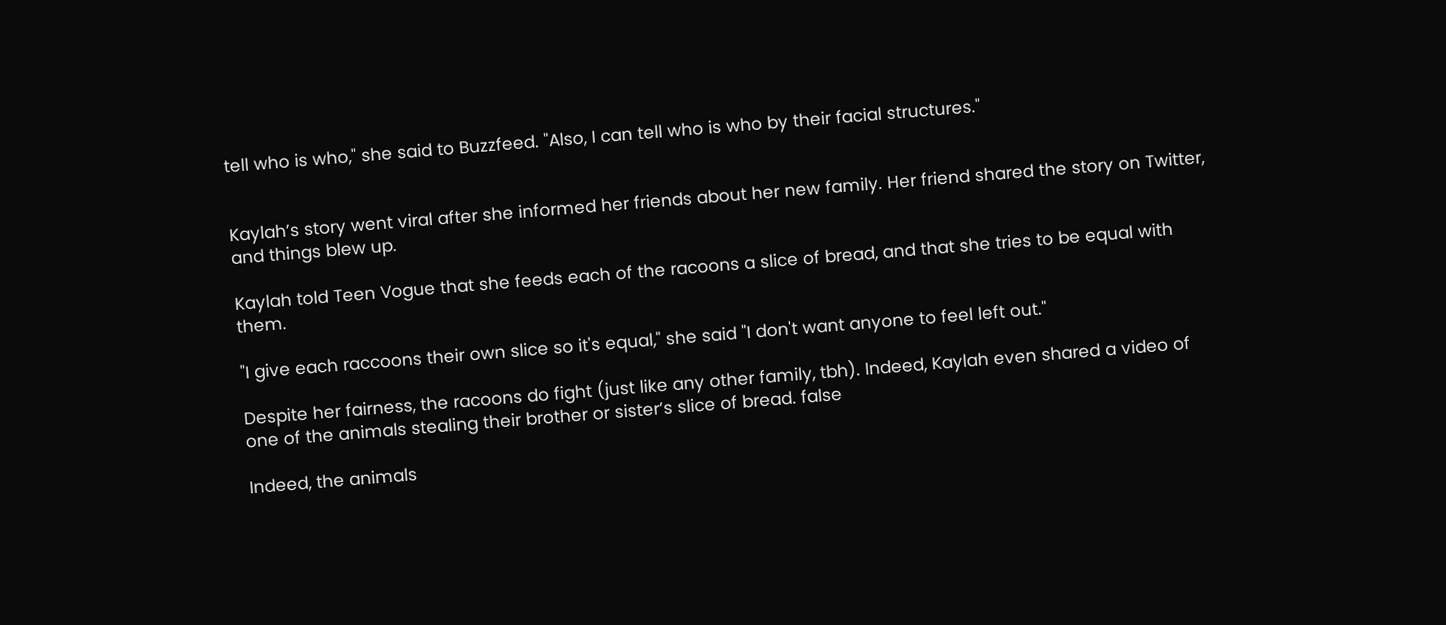tell who is who," she said to Buzzfeed. "Also, I can tell who is who by their facial structures."


Kaylah’s story went viral after she informed her friends about her new family. Her friend shared the story on Twitter, and things blew up.

Kaylah told Teen Vogue that she feeds each of the racoons a slice of bread, and that she tries to be equal with them.

"I give each raccoons their own slice so it's equal," she said "I don't want anyone to feel left out."

Despite her fairness, the racoons do fight (just like any other family, tbh). Indeed, Kaylah even shared a video of one of the animals stealing their brother or sister’s slice of bread. false

Indeed, the animals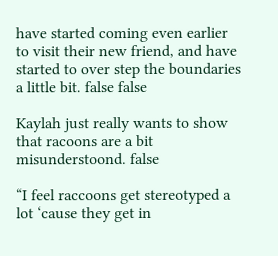have started coming even earlier to visit their new friend, and have started to over step the boundaries a little bit. false false

Kaylah just really wants to show that racoons are a bit misunderstoond. false

“I feel raccoons get stereotyped a lot ‘cause they get in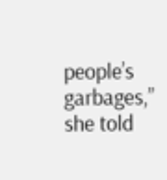people’s garbages,” she told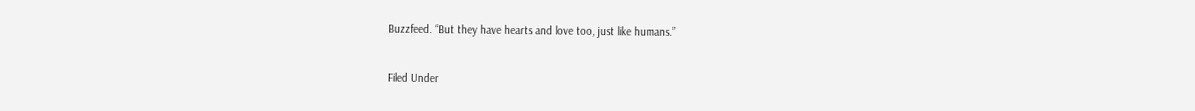Buzzfeed. “But they have hearts and love too, just like humans.”

Filed Under